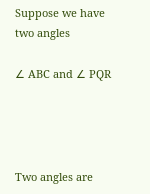Suppose we have two angles

∠ ABC and ∠ PQR




Two angles are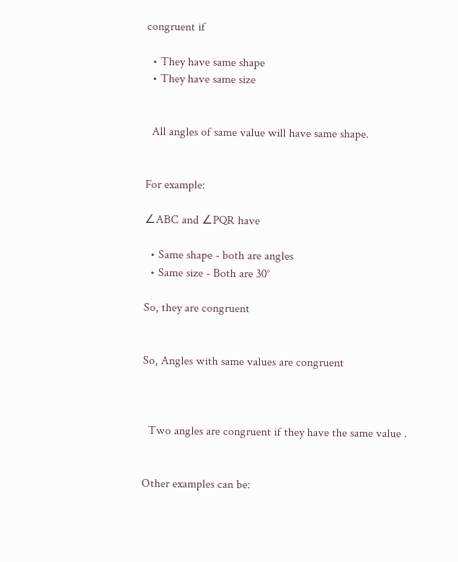congruent if

  • They have same shape
  • They have same size


  All angles of same value will have same shape.


For example:

∠ABC and ∠PQR have

  • Same shape - both are angles
  • Same size - Both are 30°

So, they are congruent


So, Angles with same values are congruent



  Two angles are congruent if they have the same value .


Other examples can be: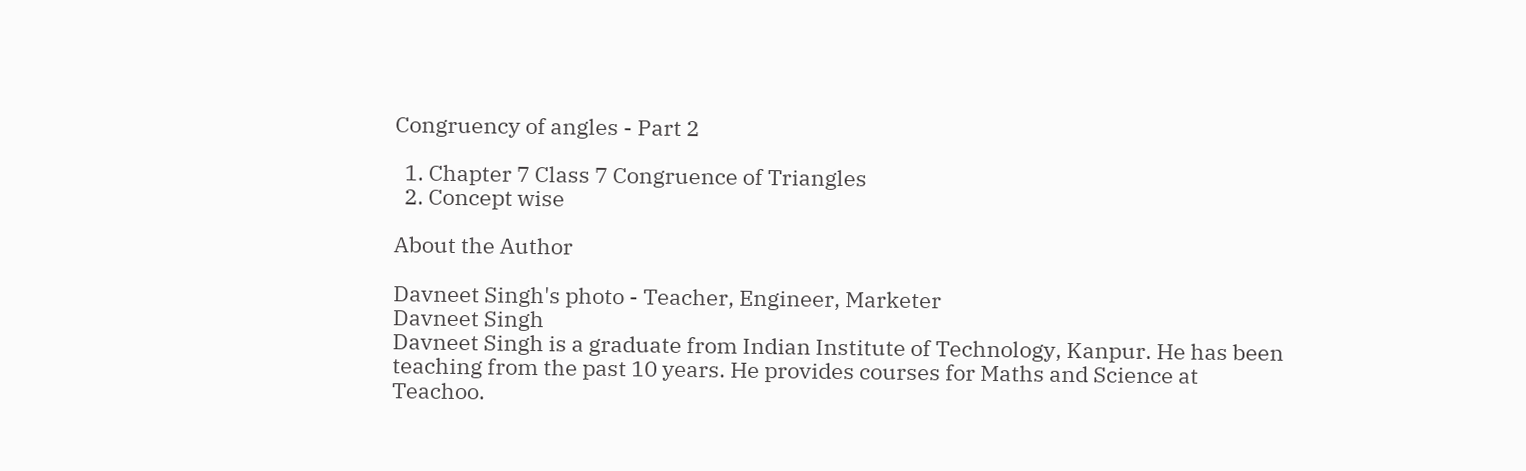Congruency of angles - Part 2

  1. Chapter 7 Class 7 Congruence of Triangles
  2. Concept wise

About the Author

Davneet Singh's photo - Teacher, Engineer, Marketer
Davneet Singh
Davneet Singh is a graduate from Indian Institute of Technology, Kanpur. He has been teaching from the past 10 years. He provides courses for Maths and Science at Teachoo.